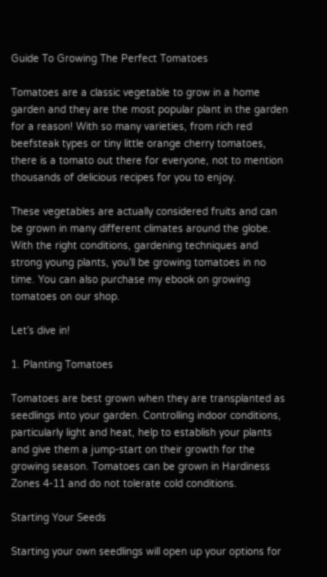Guide To Growing The Perfect Tomatoes

Tomatoes are a classic vegetable to grow in a home garden and they are the most popular plant in the garden for a reason! With so many varieties, from rich red beefsteak types or tiny little orange cherry tomatoes, there is a tomato out there for everyone, not to mention thousands of delicious recipes for you to enjoy.

These vegetables are actually considered fruits and can be grown in many different climates around the globe. With the right conditions, gardening techniques and strong young plants, you’ll be growing tomatoes in no time. You can also purchase my ebook on growing tomatoes on our shop.

Let’s dive in!

1. Planting Tomatoes

Tomatoes are best grown when they are transplanted as seedlings into your garden. Controlling indoor conditions, particularly light and heat, help to establish your plants and give them a jump-start on their growth for the growing season. Tomatoes can be grown in Hardiness Zones 4-11 and do not tolerate cold conditions.

Starting Your Seeds

Starting your own seedlings will open up your options for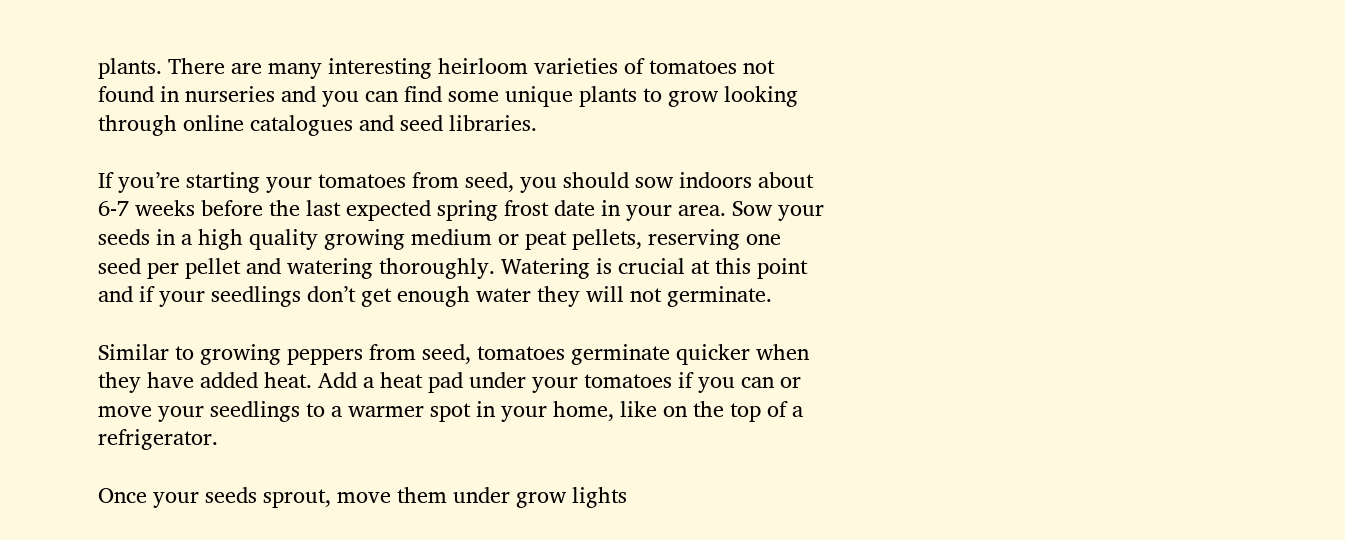plants. There are many interesting heirloom varieties of tomatoes not found in nurseries and you can find some unique plants to grow looking through online catalogues and seed libraries.

If you’re starting your tomatoes from seed, you should sow indoors about 6-7 weeks before the last expected spring frost date in your area. Sow your seeds in a high quality growing medium or peat pellets, reserving one seed per pellet and watering thoroughly. Watering is crucial at this point and if your seedlings don’t get enough water they will not germinate.

Similar to growing peppers from seed, tomatoes germinate quicker when they have added heat. Add a heat pad under your tomatoes if you can or move your seedlings to a warmer spot in your home, like on the top of a refrigerator.

Once your seeds sprout, move them under grow lights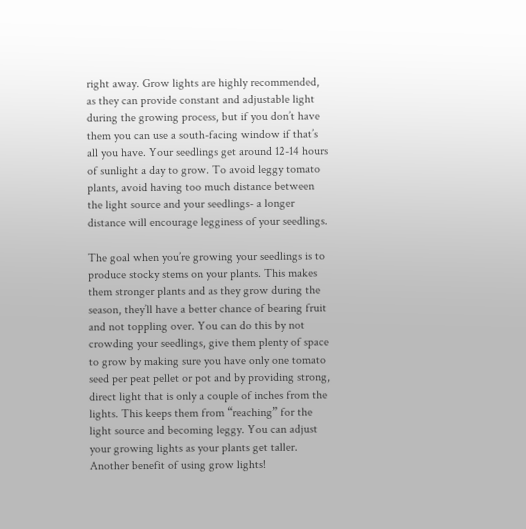right away. Grow lights are highly recommended, as they can provide constant and adjustable light during the growing process, but if you don’t have them you can use a south-facing window if that’s all you have. Your seedlings get around 12-14 hours of sunlight a day to grow. To avoid leggy tomato plants, avoid having too much distance between the light source and your seedlings- a longer distance will encourage legginess of your seedlings.

The goal when you’re growing your seedlings is to produce stocky stems on your plants. This makes them stronger plants and as they grow during the season, they’ll have a better chance of bearing fruit and not toppling over. You can do this by not crowding your seedlings, give them plenty of space to grow by making sure you have only one tomato seed per peat pellet or pot and by providing strong, direct light that is only a couple of inches from the lights. This keeps them from “reaching” for the light source and becoming leggy. You can adjust your growing lights as your plants get taller. Another benefit of using grow lights!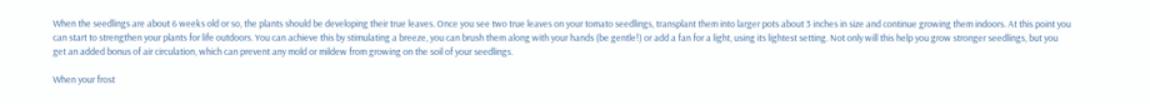When the seedlings are about 6 weeks old or so, the plants should be developing their true leaves. Once you see two true leaves on your tomato seedlings, transplant them into larger pots about 3 inches in size and continue growing them indoors. At this point you can start to strengthen your plants for life outdoors. You can achieve this by stimulating a breeze, you can brush them along with your hands (be gentle!) or add a fan for a light, using its lightest setting. Not only will this help you grow stronger seedlings, but you get an added bonus of air circulation, which can prevent any mold or mildew from growing on the soil of your seedlings.

When your frost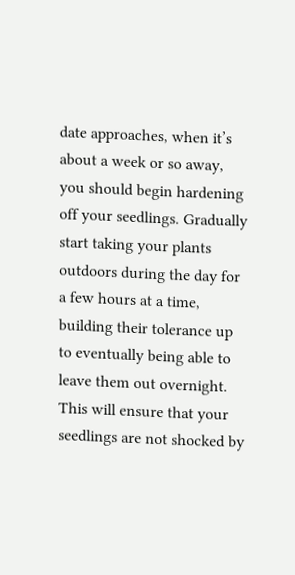date approaches, when it’s about a week or so away, you should begin hardening off your seedlings. Gradually start taking your plants outdoors during the day for a few hours at a time, building their tolerance up to eventually being able to leave them out overnight. This will ensure that your seedlings are not shocked by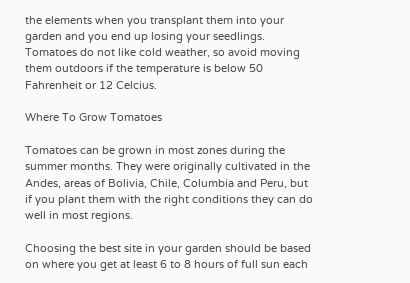the elements when you transplant them into your garden and you end up losing your seedlings. Tomatoes do not like cold weather, so avoid moving them outdoors if the temperature is below 50 Fahrenheit or 12 Celcius.

Where To Grow Tomatoes

Tomatoes can be grown in most zones during the summer months. They were originally cultivated in the Andes, areas of Bolivia, Chile, Columbia and Peru, but if you plant them with the right conditions they can do well in most regions.

Choosing the best site in your garden should be based on where you get at least 6 to 8 hours of full sun each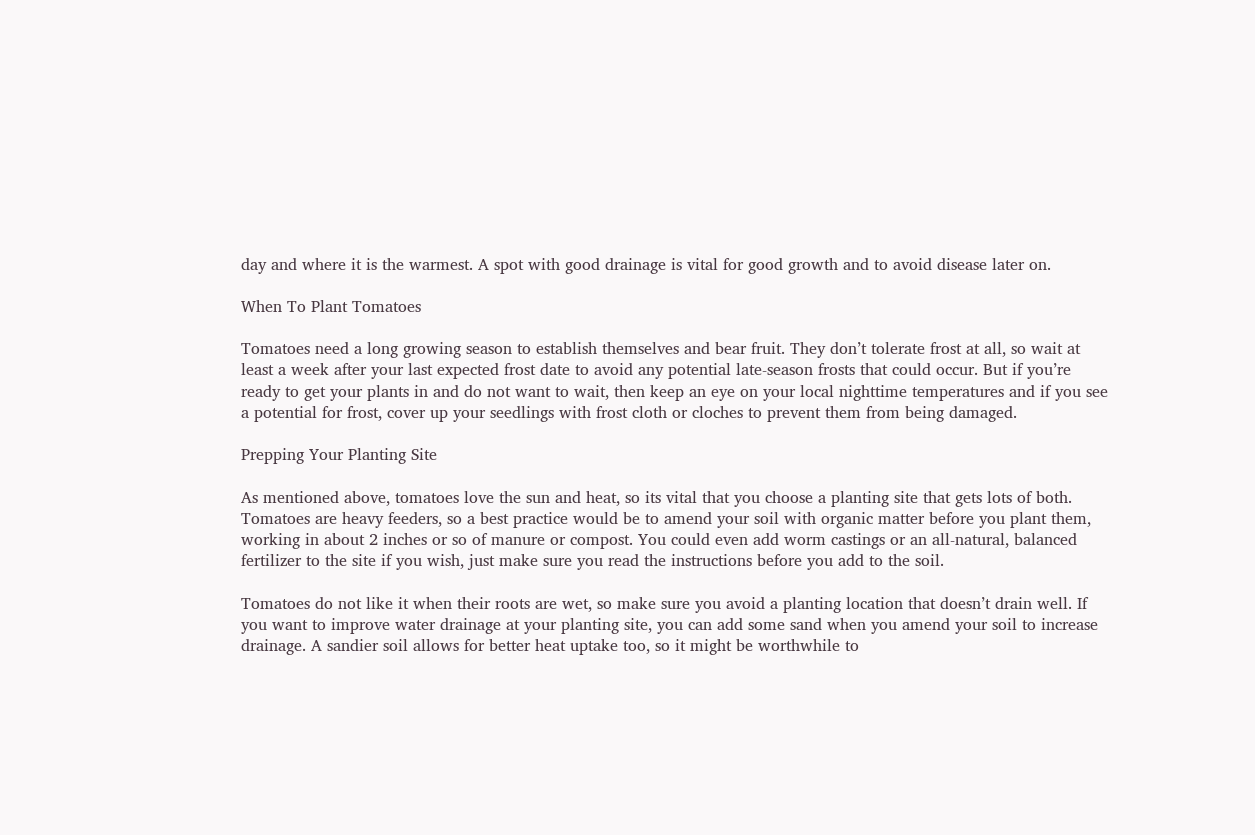day and where it is the warmest. A spot with good drainage is vital for good growth and to avoid disease later on.

When To Plant Tomatoes

Tomatoes need a long growing season to establish themselves and bear fruit. They don’t tolerate frost at all, so wait at least a week after your last expected frost date to avoid any potential late-season frosts that could occur. But if you’re ready to get your plants in and do not want to wait, then keep an eye on your local nighttime temperatures and if you see a potential for frost, cover up your seedlings with frost cloth or cloches to prevent them from being damaged.

Prepping Your Planting Site

As mentioned above, tomatoes love the sun and heat, so its vital that you choose a planting site that gets lots of both. Tomatoes are heavy feeders, so a best practice would be to amend your soil with organic matter before you plant them, working in about 2 inches or so of manure or compost. You could even add worm castings or an all-natural, balanced fertilizer to the site if you wish, just make sure you read the instructions before you add to the soil.

Tomatoes do not like it when their roots are wet, so make sure you avoid a planting location that doesn’t drain well. If you want to improve water drainage at your planting site, you can add some sand when you amend your soil to increase drainage. A sandier soil allows for better heat uptake too, so it might be worthwhile to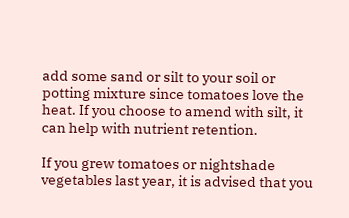add some sand or silt to your soil or potting mixture since tomatoes love the heat. If you choose to amend with silt, it can help with nutrient retention.

If you grew tomatoes or nightshade vegetables last year, it is advised that you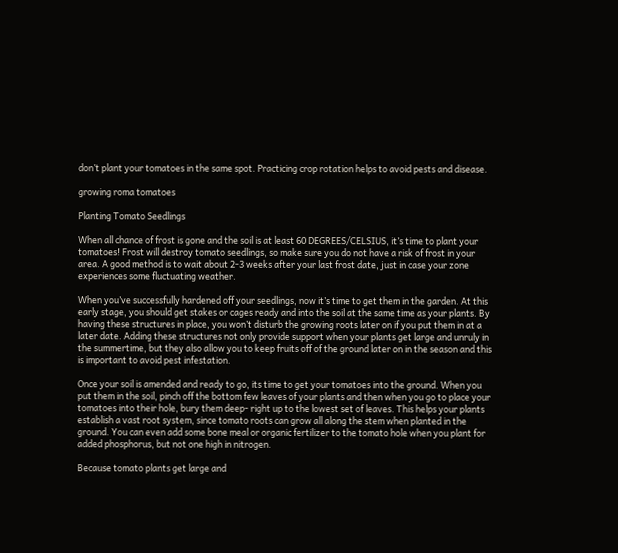don’t plant your tomatoes in the same spot. Practicing crop rotation helps to avoid pests and disease.

growing roma tomatoes

Planting Tomato Seedlings

When all chance of frost is gone and the soil is at least 60 DEGREES/CELSIUS, it’s time to plant your tomatoes! Frost will destroy tomato seedlings, so make sure you do not have a risk of frost in your area. A good method is to wait about 2-3 weeks after your last frost date, just in case your zone experiences some fluctuating weather.

When you’ve successfully hardened off your seedlings, now it’s time to get them in the garden. At this early stage, you should get stakes or cages ready and into the soil at the same time as your plants. By having these structures in place, you won’t disturb the growing roots later on if you put them in at a later date. Adding these structures not only provide support when your plants get large and unruly in the summertime, but they also allow you to keep fruits off of the ground later on in the season and this is important to avoid pest infestation.

Once your soil is amended and ready to go, its time to get your tomatoes into the ground. When you put them in the soil, pinch off the bottom few leaves of your plants and then when you go to place your tomatoes into their hole, bury them deep- right up to the lowest set of leaves. This helps your plants establish a vast root system, since tomato roots can grow all along the stem when planted in the ground. You can even add some bone meal or organic fertilizer to the tomato hole when you plant for added phosphorus, but not one high in nitrogen.

Because tomato plants get large and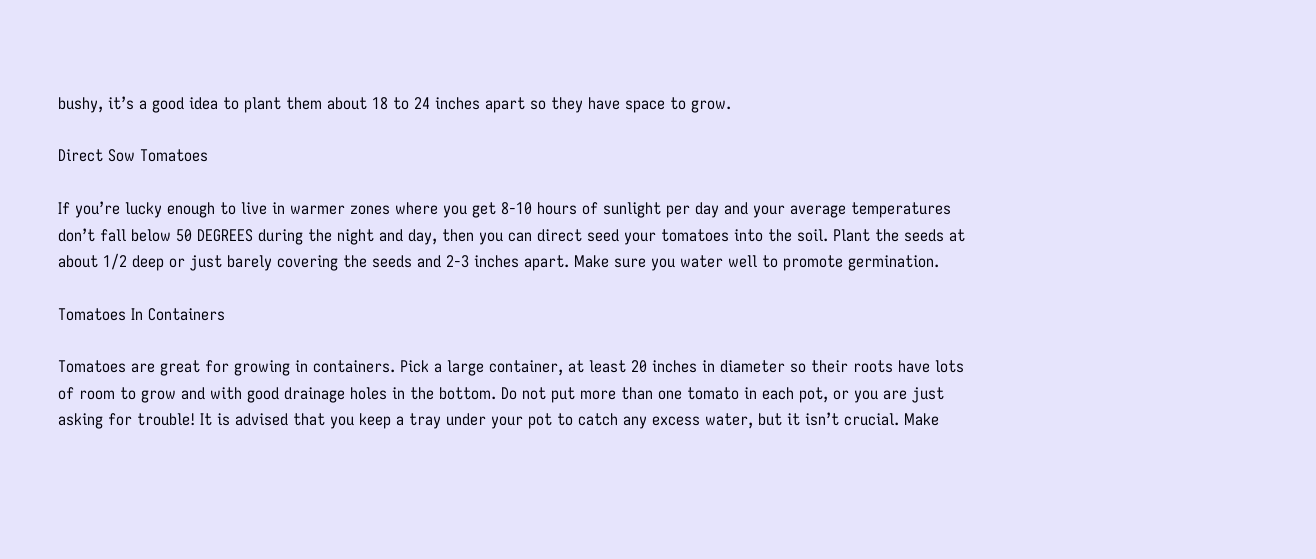bushy, it’s a good idea to plant them about 18 to 24 inches apart so they have space to grow.

Direct Sow Tomatoes

If you’re lucky enough to live in warmer zones where you get 8-10 hours of sunlight per day and your average temperatures don’t fall below 50 DEGREES during the night and day, then you can direct seed your tomatoes into the soil. Plant the seeds at about 1/2 deep or just barely covering the seeds and 2-3 inches apart. Make sure you water well to promote germination.

Tomatoes In Containers

Tomatoes are great for growing in containers. Pick a large container, at least 20 inches in diameter so their roots have lots of room to grow and with good drainage holes in the bottom. Do not put more than one tomato in each pot, or you are just asking for trouble! It is advised that you keep a tray under your pot to catch any excess water, but it isn’t crucial. Make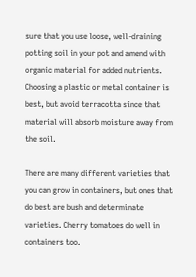sure that you use loose, well-draining potting soil in your pot and amend with organic material for added nutrients. Choosing a plastic or metal container is best, but avoid terracotta since that material will absorb moisture away from the soil.

There are many different varieties that you can grow in containers, but ones that do best are bush and determinate varieties. Cherry tomatoes do well in containers too.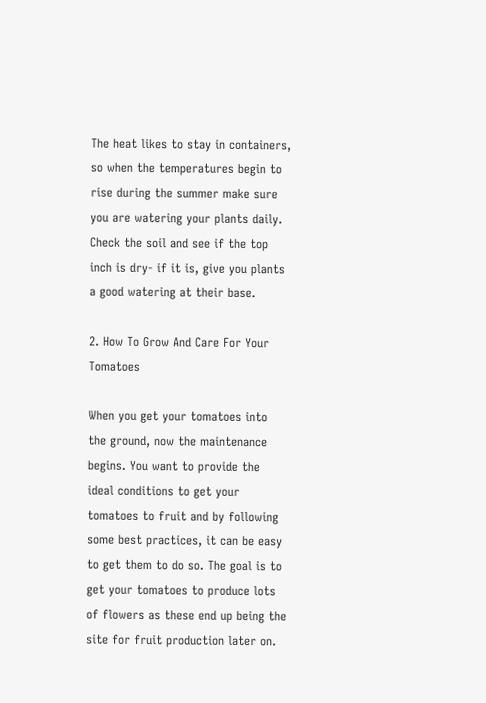The heat likes to stay in containers, so when the temperatures begin to rise during the summer make sure you are watering your plants daily. Check the soil and see if the top inch is dry- if it is, give you plants a good watering at their base.

2. How To Grow And Care For Your Tomatoes

When you get your tomatoes into the ground, now the maintenance begins. You want to provide the ideal conditions to get your tomatoes to fruit and by following some best practices, it can be easy to get them to do so. The goal is to get your tomatoes to produce lots of flowers as these end up being the site for fruit production later on.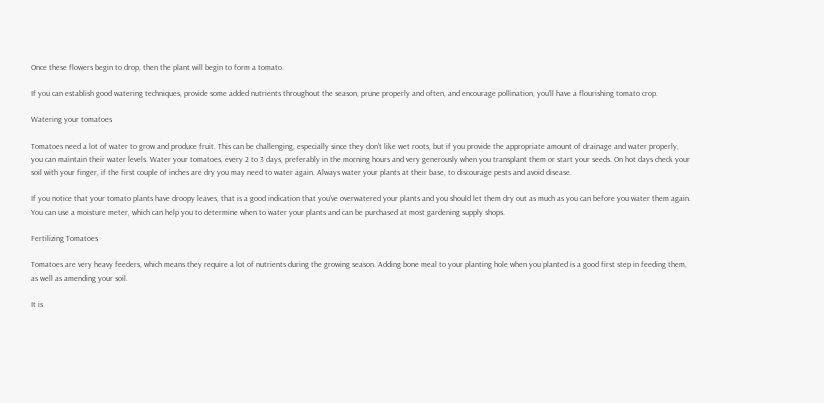Once these flowers begin to drop, then the plant will begin to form a tomato.

If you can establish good watering techniques, provide some added nutrients throughout the season, prune properly and often, and encourage pollination, you’ll have a flourishing tomato crop.

Watering your tomatoes

Tomatoes need a lot of water to grow and produce fruit. This can be challenging, especially since they don’t like wet roots, but if you provide the appropriate amount of drainage and water properly, you can maintain their water levels. Water your tomatoes, every 2 to 3 days, preferably in the morning hours and very generously when you transplant them or start your seeds. On hot days check your soil with your finger, if the first couple of inches are dry you may need to water again. Always water your plants at their base, to discourage pests and avoid disease.

If you notice that your tomato plants have droopy leaves, that is a good indication that you’ve overwatered your plants and you should let them dry out as much as you can before you water them again. You can use a moisture meter, which can help you to determine when to water your plants and can be purchased at most gardening supply shops.

Fertilizing Tomatoes

Tomatoes are very heavy feeders, which means they require a lot of nutrients during the growing season. Adding bone meal to your planting hole when you planted is a good first step in feeding them, as well as amending your soil.

It is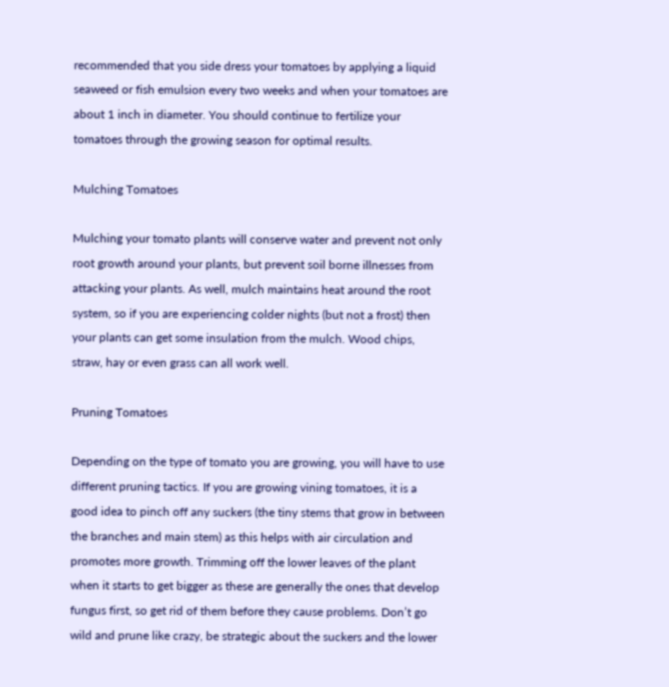recommended that you side dress your tomatoes by applying a liquid seaweed or fish emulsion every two weeks and when your tomatoes are about 1 inch in diameter. You should continue to fertilize your tomatoes through the growing season for optimal results.

Mulching Tomatoes

Mulching your tomato plants will conserve water and prevent not only root growth around your plants, but prevent soil borne illnesses from attacking your plants. As well, mulch maintains heat around the root system, so if you are experiencing colder nights (but not a frost) then your plants can get some insulation from the mulch. Wood chips, straw, hay or even grass can all work well.

Pruning Tomatoes

Depending on the type of tomato you are growing, you will have to use different pruning tactics. If you are growing vining tomatoes, it is a good idea to pinch off any suckers (the tiny stems that grow in between the branches and main stem) as this helps with air circulation and promotes more growth. Trimming off the lower leaves of the plant when it starts to get bigger as these are generally the ones that develop fungus first, so get rid of them before they cause problems. Don’t go wild and prune like crazy, be strategic about the suckers and the lower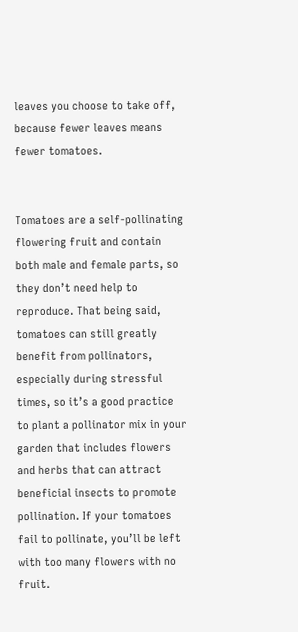leaves you choose to take off, because fewer leaves means fewer tomatoes.


Tomatoes are a self-pollinating flowering fruit and contain both male and female parts, so they don’t need help to reproduce. That being said, tomatoes can still greatly benefit from pollinators, especially during stressful times, so it’s a good practice to plant a pollinator mix in your garden that includes flowers and herbs that can attract beneficial insects to promote pollination. If your tomatoes fail to pollinate, you’ll be left with too many flowers with no fruit.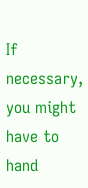If necessary, you might have to hand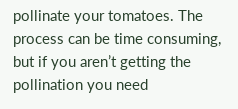pollinate your tomatoes. The process can be time consuming, but if you aren’t getting the pollination you need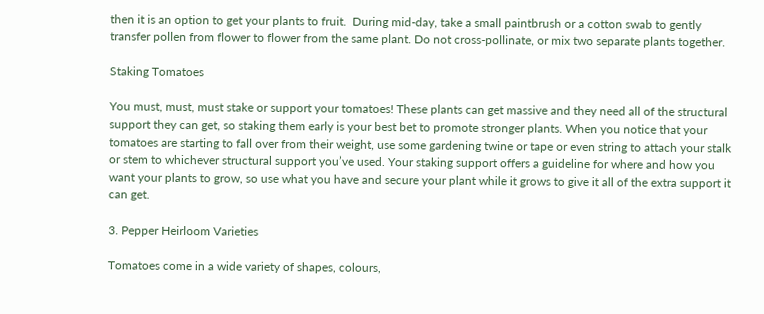then it is an option to get your plants to fruit.  During mid-day, take a small paintbrush or a cotton swab to gently transfer pollen from flower to flower from the same plant. Do not cross-pollinate, or mix two separate plants together.

Staking Tomatoes

You must, must, must stake or support your tomatoes! These plants can get massive and they need all of the structural support they can get, so staking them early is your best bet to promote stronger plants. When you notice that your tomatoes are starting to fall over from their weight, use some gardening twine or tape or even string to attach your stalk or stem to whichever structural support you’ve used. Your staking support offers a guideline for where and how you want your plants to grow, so use what you have and secure your plant while it grows to give it all of the extra support it can get.

3. Pepper Heirloom Varieties

Tomatoes come in a wide variety of shapes, colours,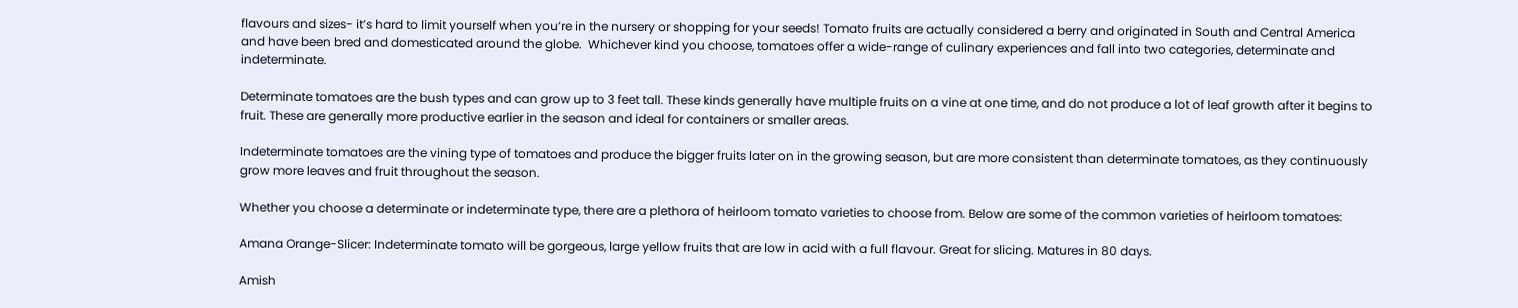flavours and sizes- it’s hard to limit yourself when you’re in the nursery or shopping for your seeds! Tomato fruits are actually considered a berry and originated in South and Central America and have been bred and domesticated around the globe.  Whichever kind you choose, tomatoes offer a wide-range of culinary experiences and fall into two categories, determinate and indeterminate.

Determinate tomatoes are the bush types and can grow up to 3 feet tall. These kinds generally have multiple fruits on a vine at one time, and do not produce a lot of leaf growth after it begins to fruit. These are generally more productive earlier in the season and ideal for containers or smaller areas.

Indeterminate tomatoes are the vining type of tomatoes and produce the bigger fruits later on in the growing season, but are more consistent than determinate tomatoes, as they continuously grow more leaves and fruit throughout the season.

Whether you choose a determinate or indeterminate type, there are a plethora of heirloom tomato varieties to choose from. Below are some of the common varieties of heirloom tomatoes:

Amana Orange-Slicer: Indeterminate tomato will be gorgeous, large yellow fruits that are low in acid with a full flavour. Great for slicing. Matures in 80 days.

Amish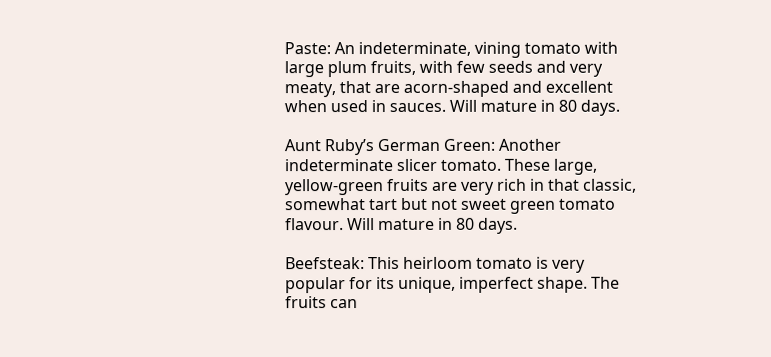Paste: An indeterminate, vining tomato with large plum fruits, with few seeds and very meaty, that are acorn-shaped and excellent when used in sauces. Will mature in 80 days.

Aunt Ruby’s German Green: Another indeterminate slicer tomato. These large, yellow-green fruits are very rich in that classic, somewhat tart but not sweet green tomato flavour. Will mature in 80 days.

Beefsteak: This heirloom tomato is very popular for its unique, imperfect shape. The fruits can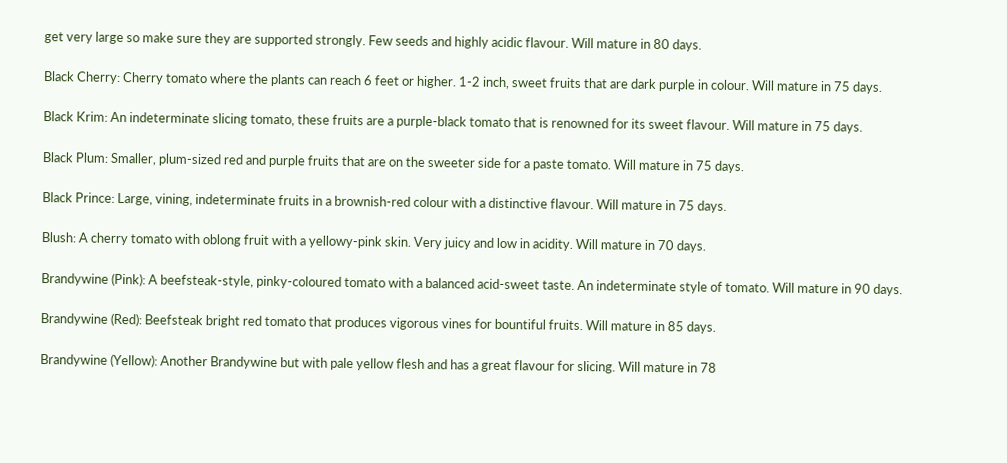get very large so make sure they are supported strongly. Few seeds and highly acidic flavour. Will mature in 80 days.

Black Cherry: Cherry tomato where the plants can reach 6 feet or higher. 1-2 inch, sweet fruits that are dark purple in colour. Will mature in 75 days.

Black Krim: An indeterminate slicing tomato, these fruits are a purple-black tomato that is renowned for its sweet flavour. Will mature in 75 days.

Black Plum: Smaller, plum-sized red and purple fruits that are on the sweeter side for a paste tomato. Will mature in 75 days.

Black Prince: Large, vining, indeterminate fruits in a brownish-red colour with a distinctive flavour. Will mature in 75 days.

Blush: A cherry tomato with oblong fruit with a yellowy-pink skin. Very juicy and low in acidity. Will mature in 70 days.

Brandywine (Pink): A beefsteak-style, pinky-coloured tomato with a balanced acid-sweet taste. An indeterminate style of tomato. Will mature in 90 days.

Brandywine (Red): Beefsteak bright red tomato that produces vigorous vines for bountiful fruits. Will mature in 85 days.

Brandywine (Yellow): Another Brandywine but with pale yellow flesh and has a great flavour for slicing. Will mature in 78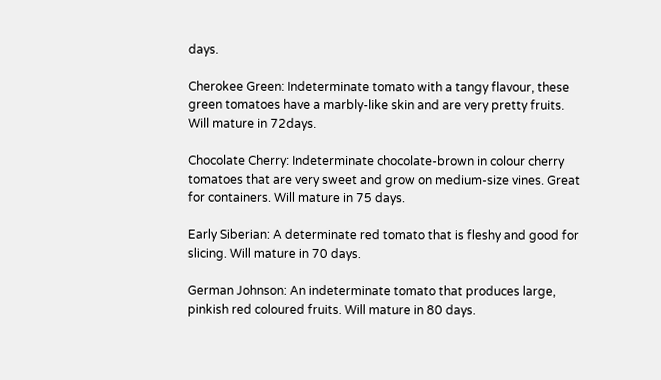days.

Cherokee Green: Indeterminate tomato with a tangy flavour, these green tomatoes have a marbly-like skin and are very pretty fruits. Will mature in 72days.

Chocolate Cherry: Indeterminate chocolate-brown in colour cherry tomatoes that are very sweet and grow on medium-size vines. Great for containers. Will mature in 75 days.

Early Siberian: A determinate red tomato that is fleshy and good for slicing. Will mature in 70 days.

German Johnson: An indeterminate tomato that produces large, pinkish red coloured fruits. Will mature in 80 days.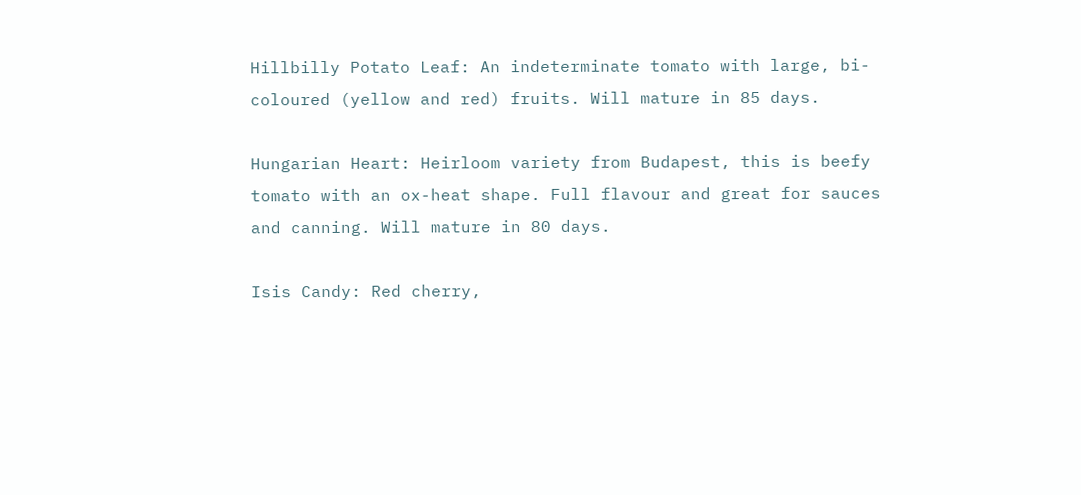Hillbilly Potato Leaf: An indeterminate tomato with large, bi-coloured (yellow and red) fruits. Will mature in 85 days.

Hungarian Heart: Heirloom variety from Budapest, this is beefy tomato with an ox-heat shape. Full flavour and great for sauces and canning. Will mature in 80 days.

Isis Candy: Red cherry,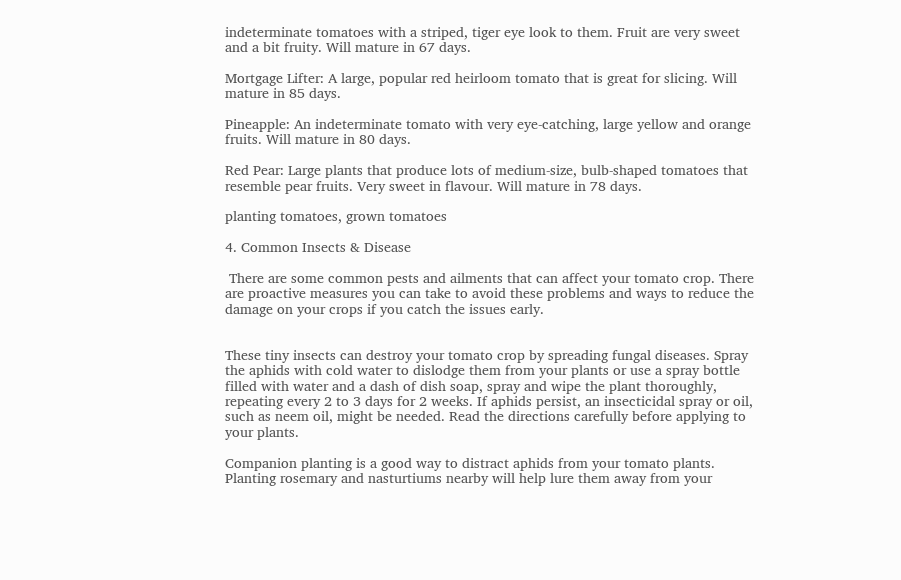indeterminate tomatoes with a striped, tiger eye look to them. Fruit are very sweet and a bit fruity. Will mature in 67 days.

Mortgage Lifter: A large, popular red heirloom tomato that is great for slicing. Will mature in 85 days.

Pineapple: An indeterminate tomato with very eye-catching, large yellow and orange fruits. Will mature in 80 days.

Red Pear: Large plants that produce lots of medium-size, bulb-shaped tomatoes that resemble pear fruits. Very sweet in flavour. Will mature in 78 days.

planting tomatoes, grown tomatoes

4. Common Insects & Disease

 There are some common pests and ailments that can affect your tomato crop. There are proactive measures you can take to avoid these problems and ways to reduce the damage on your crops if you catch the issues early.


These tiny insects can destroy your tomato crop by spreading fungal diseases. Spray the aphids with cold water to dislodge them from your plants or use a spray bottle filled with water and a dash of dish soap, spray and wipe the plant thoroughly, repeating every 2 to 3 days for 2 weeks. If aphids persist, an insecticidal spray or oil, such as neem oil, might be needed. Read the directions carefully before applying to your plants.

Companion planting is a good way to distract aphids from your tomato plants. Planting rosemary and nasturtiums nearby will help lure them away from your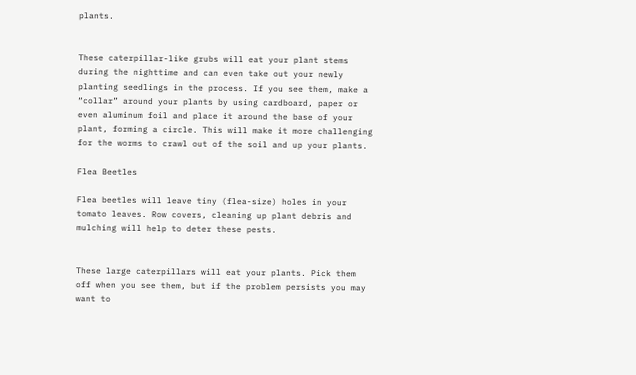plants.


These caterpillar-like grubs will eat your plant stems during the nighttime and can even take out your newly planting seedlings in the process. If you see them, make a “collar” around your plants by using cardboard, paper or even aluminum foil and place it around the base of your plant, forming a circle. This will make it more challenging for the worms to crawl out of the soil and up your plants.

Flea Beetles

Flea beetles will leave tiny (flea-size) holes in your tomato leaves. Row covers, cleaning up plant debris and mulching will help to deter these pests.


These large caterpillars will eat your plants. Pick them off when you see them, but if the problem persists you may want to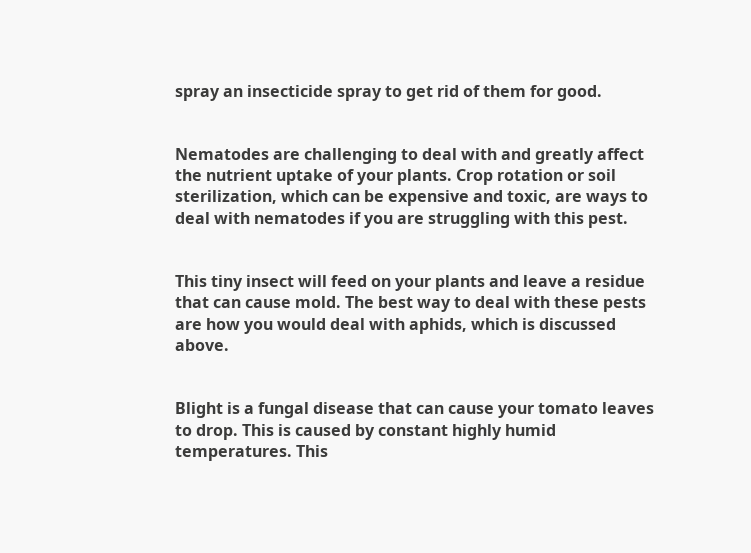spray an insecticide spray to get rid of them for good.


Nematodes are challenging to deal with and greatly affect the nutrient uptake of your plants. Crop rotation or soil sterilization, which can be expensive and toxic, are ways to deal with nematodes if you are struggling with this pest.


This tiny insect will feed on your plants and leave a residue that can cause mold. The best way to deal with these pests are how you would deal with aphids, which is discussed above.


Blight is a fungal disease that can cause your tomato leaves to drop. This is caused by constant highly humid temperatures. This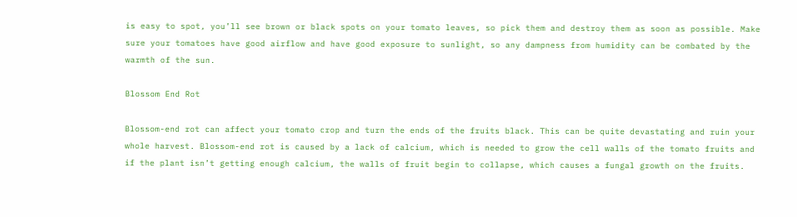is easy to spot, you’ll see brown or black spots on your tomato leaves, so pick them and destroy them as soon as possible. Make sure your tomatoes have good airflow and have good exposure to sunlight, so any dampness from humidity can be combated by the warmth of the sun.

Blossom End Rot

Blossom-end rot can affect your tomato crop and turn the ends of the fruits black. This can be quite devastating and ruin your whole harvest. Blossom-end rot is caused by a lack of calcium, which is needed to grow the cell walls of the tomato fruits and if the plant isn’t getting enough calcium, the walls of fruit begin to collapse, which causes a fungal growth on the fruits.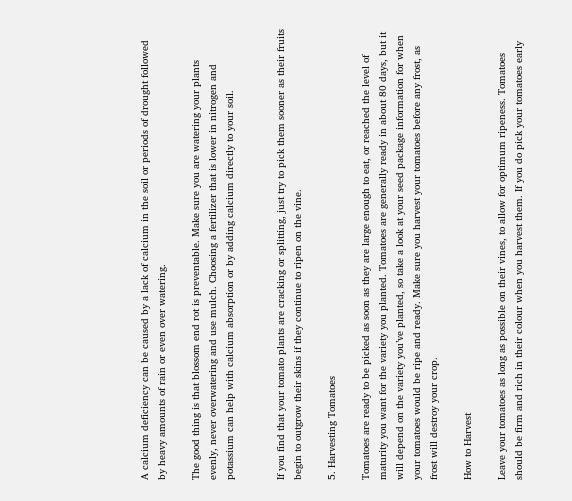A calcium deficiency can be caused by a lack of calcium in the soil or periods of drought followed by heavy amounts of rain or even over watering.

The good thing is that blossom end rot is preventable. Make sure you are watering your plants evenly, never overwatering and use mulch. Choosing a fertilizer that is lower in nitrogen and potassium can help with calcium absorption or by adding calcium directly to your soil.


If you find that your tomato plants are cracking or splitting, just try to pick them sooner as their fruits begin to outgrow their skins if they continue to ripen on the vine.

5. Harvesting Tomatoes

Tomatoes are ready to be picked as soon as they are large enough to eat, or reached the level of maturity you want for the variety you planted. Tomatoes are generally ready in about 80 days, but it will depend on the variety you’ve planted, so take a look at your seed package information for when your tomatoes would be ripe and ready. Make sure you harvest your tomatoes before any frost, as frost will destroy your crop.

How to Harvest

Leave your tomatoes as long as possible on their vines, to allow for optimum ripeness. Tomatoes should be firm and rich in their colour when you harvest them. If you do pick your tomatoes early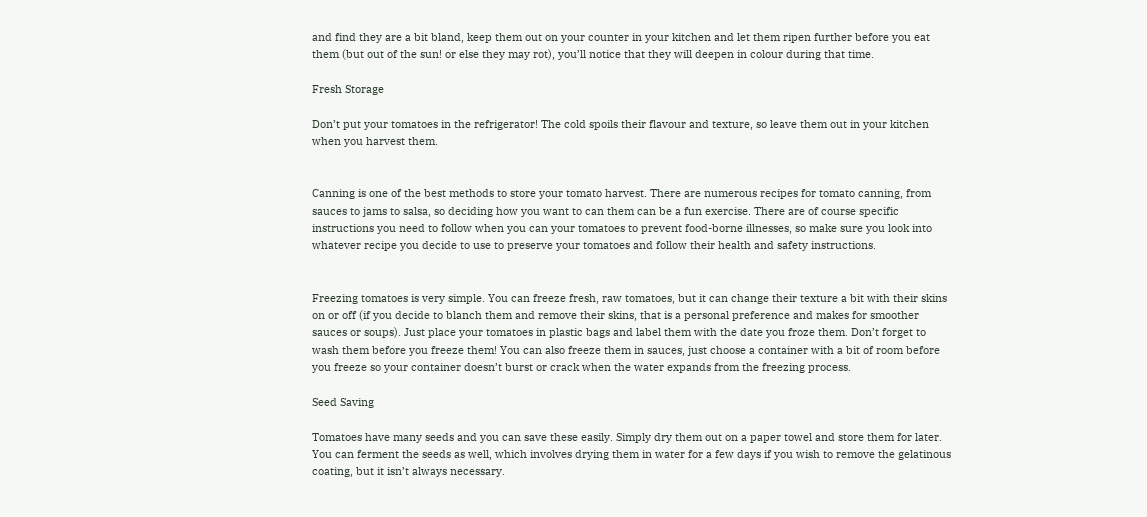and find they are a bit bland, keep them out on your counter in your kitchen and let them ripen further before you eat them (but out of the sun! or else they may rot), you’ll notice that they will deepen in colour during that time.

Fresh Storage

Don’t put your tomatoes in the refrigerator! The cold spoils their flavour and texture, so leave them out in your kitchen when you harvest them.


Canning is one of the best methods to store your tomato harvest. There are numerous recipes for tomato canning, from sauces to jams to salsa, so deciding how you want to can them can be a fun exercise. There are of course specific instructions you need to follow when you can your tomatoes to prevent food-borne illnesses, so make sure you look into whatever recipe you decide to use to preserve your tomatoes and follow their health and safety instructions.


Freezing tomatoes is very simple. You can freeze fresh, raw tomatoes, but it can change their texture a bit with their skins on or off (if you decide to blanch them and remove their skins, that is a personal preference and makes for smoother sauces or soups). Just place your tomatoes in plastic bags and label them with the date you froze them. Don’t forget to wash them before you freeze them! You can also freeze them in sauces, just choose a container with a bit of room before you freeze so your container doesn’t burst or crack when the water expands from the freezing process.

Seed Saving

Tomatoes have many seeds and you can save these easily. Simply dry them out on a paper towel and store them for later. You can ferment the seeds as well, which involves drying them in water for a few days if you wish to remove the gelatinous coating, but it isn’t always necessary.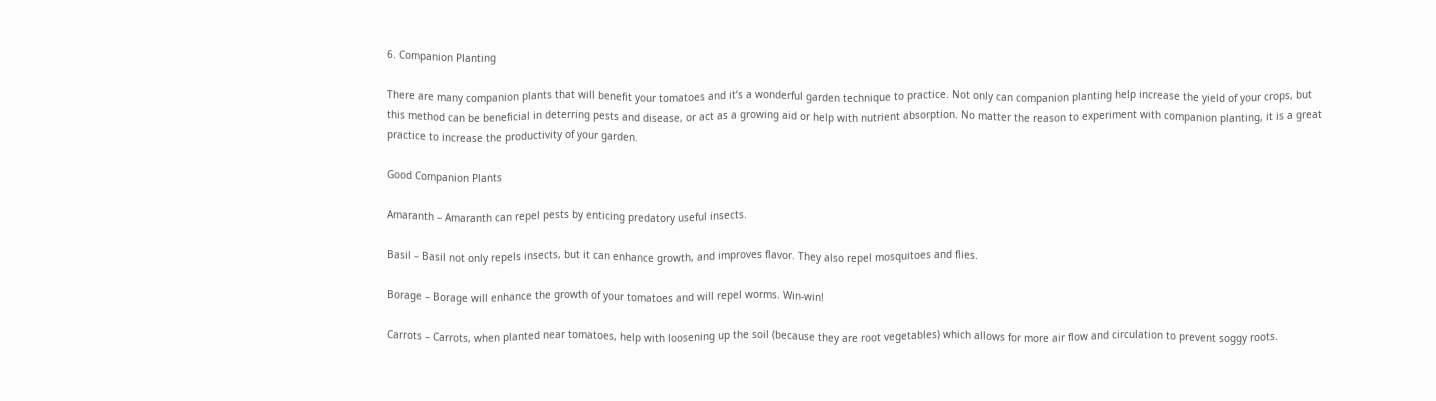6. Companion Planting

There are many companion plants that will benefit your tomatoes and it’s a wonderful garden technique to practice. Not only can companion planting help increase the yield of your crops, but this method can be beneficial in deterring pests and disease, or act as a growing aid or help with nutrient absorption. No matter the reason to experiment with companion planting, it is a great practice to increase the productivity of your garden.

Good Companion Plants

Amaranth – Amaranth can repel pests by enticing predatory useful insects.

Basil – Basil not only repels insects, but it can enhance growth, and improves flavor. They also repel mosquitoes and flies.

Borage – Borage will enhance the growth of your tomatoes and will repel worms. Win-win!

Carrots – Carrots, when planted near tomatoes, help with loosening up the soil (because they are root vegetables) which allows for more air flow and circulation to prevent soggy roots.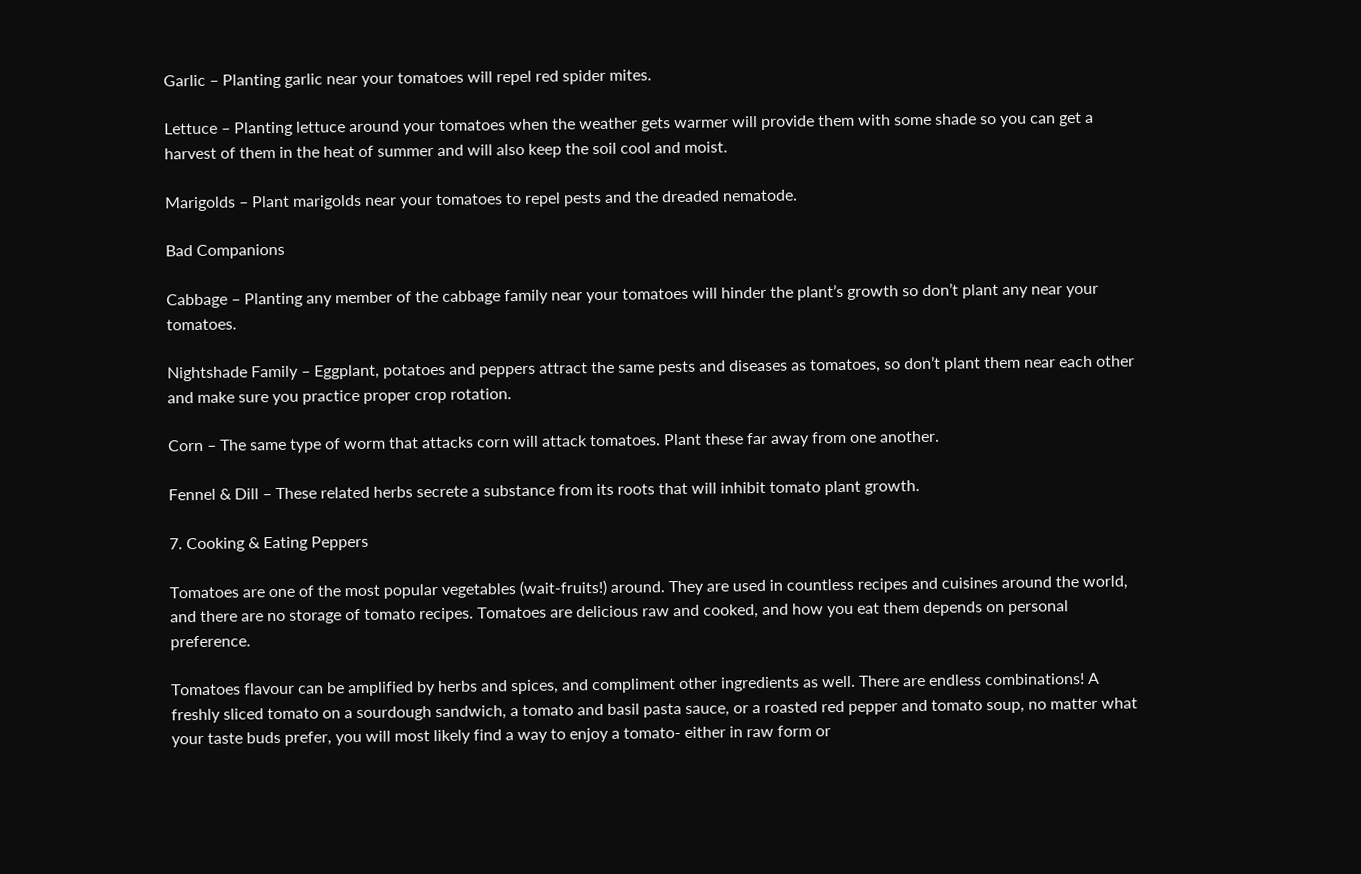Garlic – Planting garlic near your tomatoes will repel red spider mites.

Lettuce – Planting lettuce around your tomatoes when the weather gets warmer will provide them with some shade so you can get a harvest of them in the heat of summer and will also keep the soil cool and moist.

Marigolds – Plant marigolds near your tomatoes to repel pests and the dreaded nematode.

Bad Companions

Cabbage – Planting any member of the cabbage family near your tomatoes will hinder the plant’s growth so don’t plant any near your tomatoes.

Nightshade Family – Eggplant, potatoes and peppers attract the same pests and diseases as tomatoes, so don’t plant them near each other and make sure you practice proper crop rotation.

Corn – The same type of worm that attacks corn will attack tomatoes. Plant these far away from one another.

Fennel & Dill – These related herbs secrete a substance from its roots that will inhibit tomato plant growth.

7. Cooking & Eating Peppers

Tomatoes are one of the most popular vegetables (wait-fruits!) around. They are used in countless recipes and cuisines around the world, and there are no storage of tomato recipes. Tomatoes are delicious raw and cooked, and how you eat them depends on personal preference.

Tomatoes flavour can be amplified by herbs and spices, and compliment other ingredients as well. There are endless combinations! A freshly sliced tomato on a sourdough sandwich, a tomato and basil pasta sauce, or a roasted red pepper and tomato soup, no matter what your taste buds prefer, you will most likely find a way to enjoy a tomato- either in raw form or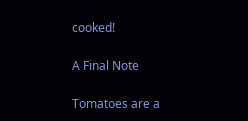cooked!

A Final Note

Tomatoes are a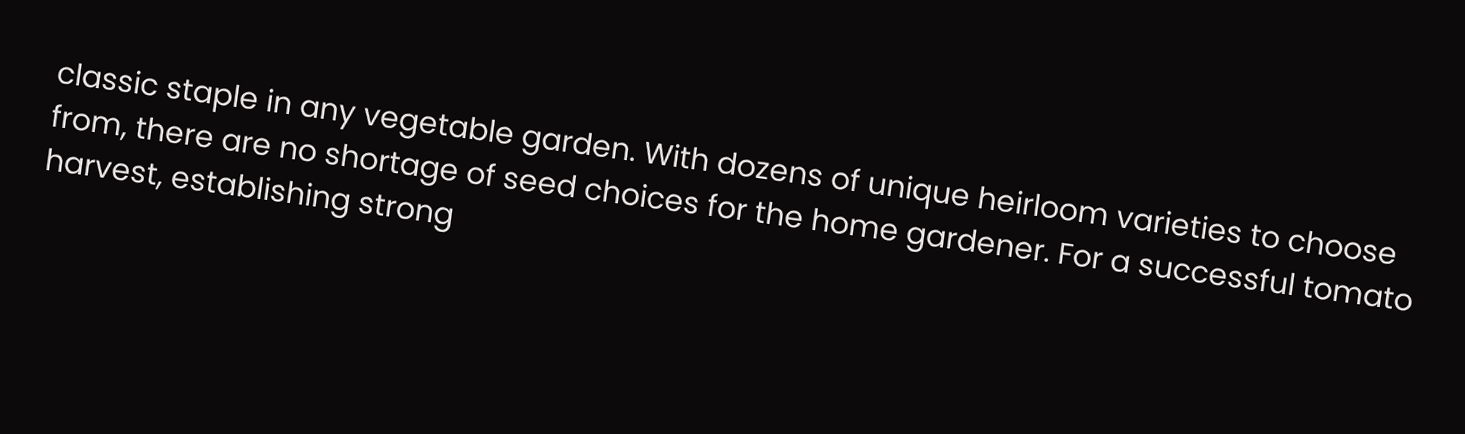classic staple in any vegetable garden. With dozens of unique heirloom varieties to choose from, there are no shortage of seed choices for the home gardener. For a successful tomato harvest, establishing strong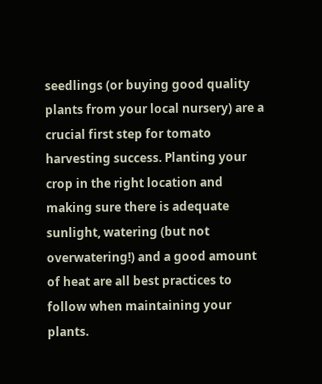seedlings (or buying good quality plants from your local nursery) are a crucial first step for tomato harvesting success. Planting your crop in the right location and making sure there is adequate sunlight, watering (but not overwatering!) and a good amount of heat are all best practices to follow when maintaining your plants.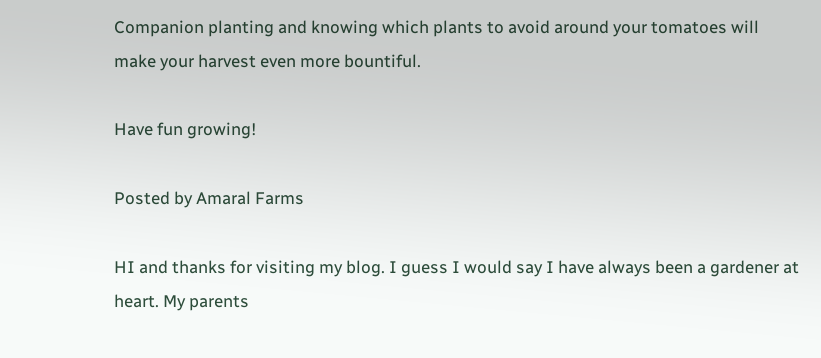Companion planting and knowing which plants to avoid around your tomatoes will make your harvest even more bountiful.

Have fun growing!

Posted by Amaral Farms

HI and thanks for visiting my blog. I guess I would say I have always been a gardener at heart. My parents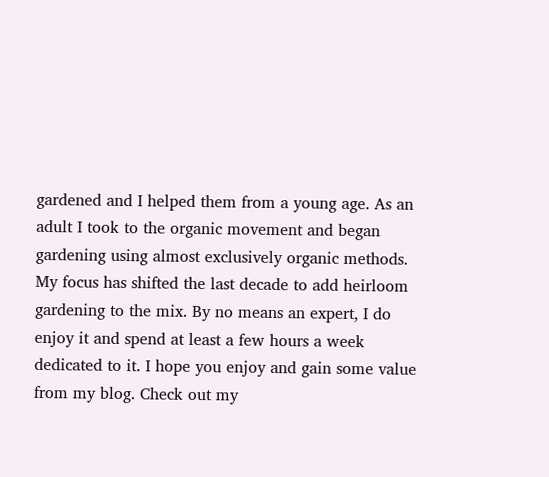gardened and I helped them from a young age. As an adult I took to the organic movement and began gardening using almost exclusively organic methods. My focus has shifted the last decade to add heirloom gardening to the mix. By no means an expert, I do enjoy it and spend at least a few hours a week dedicated to it. I hope you enjoy and gain some value from my blog. Check out my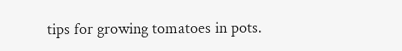tips for growing tomatoes in pots.